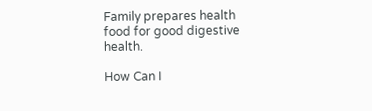Family prepares health food for good digestive health.

How Can I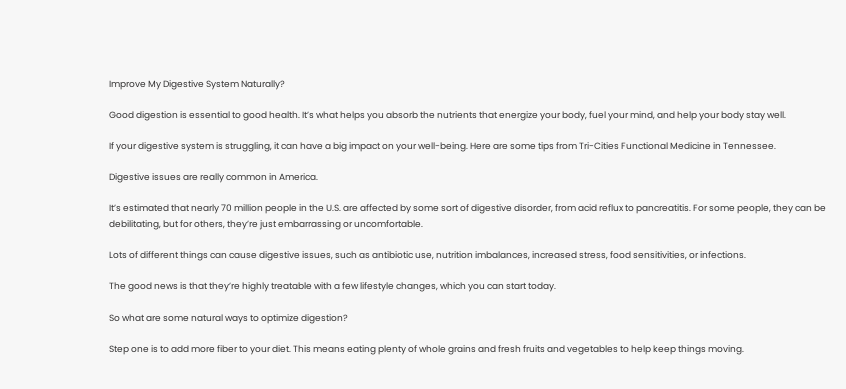Improve My Digestive System Naturally?

Good digestion is essential to good health. It’s what helps you absorb the nutrients that energize your body, fuel your mind, and help your body stay well.

If your digestive system is struggling, it can have a big impact on your well-being. Here are some tips from Tri-Cities Functional Medicine in Tennessee.

Digestive issues are really common in America.

It’s estimated that nearly 70 million people in the U.S. are affected by some sort of digestive disorder, from acid reflux to pancreatitis. For some people, they can be debilitating, but for others, they’re just embarrassing or uncomfortable.

Lots of different things can cause digestive issues, such as antibiotic use, nutrition imbalances, increased stress, food sensitivities, or infections.

The good news is that they’re highly treatable with a few lifestyle changes, which you can start today.

So what are some natural ways to optimize digestion?

Step one is to add more fiber to your diet. This means eating plenty of whole grains and fresh fruits and vegetables to help keep things moving.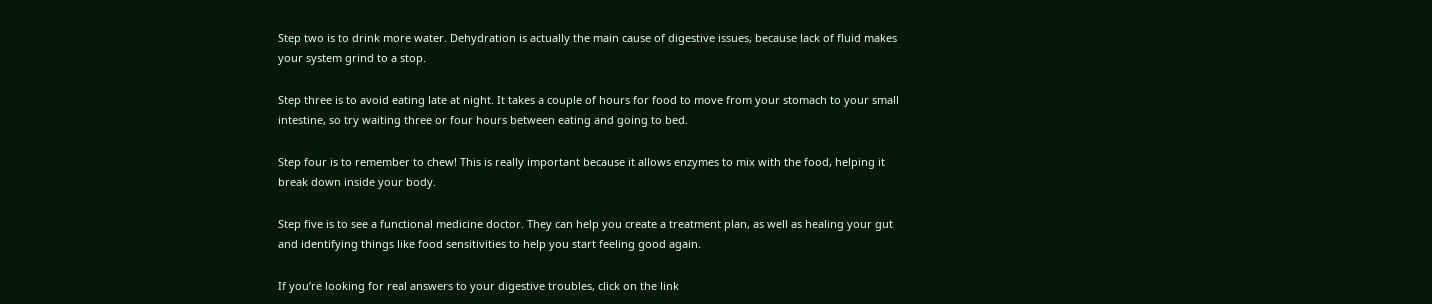Step two is to drink more water. Dehydration is actually the main cause of digestive issues, because lack of fluid makes your system grind to a stop.

Step three is to avoid eating late at night. It takes a couple of hours for food to move from your stomach to your small intestine, so try waiting three or four hours between eating and going to bed.

Step four is to remember to chew! This is really important because it allows enzymes to mix with the food, helping it break down inside your body.

Step five is to see a functional medicine doctor. They can help you create a treatment plan, as well as healing your gut and identifying things like food sensitivities to help you start feeling good again.

If you’re looking for real answers to your digestive troubles, click on the link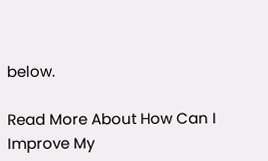below.

Read More About How Can I Improve My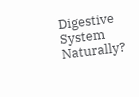Digestive System Naturally?